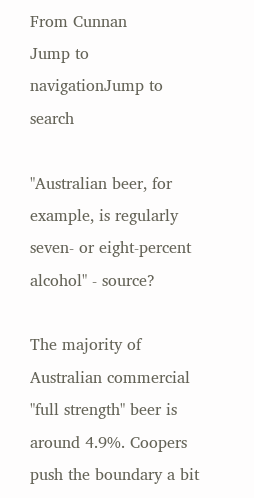From Cunnan
Jump to navigationJump to search

"Australian beer, for example, is regularly seven- or eight-percent alcohol" - source?

The majority of Australian commercial "full strength" beer is around 4.9%. Coopers push the boundary a bit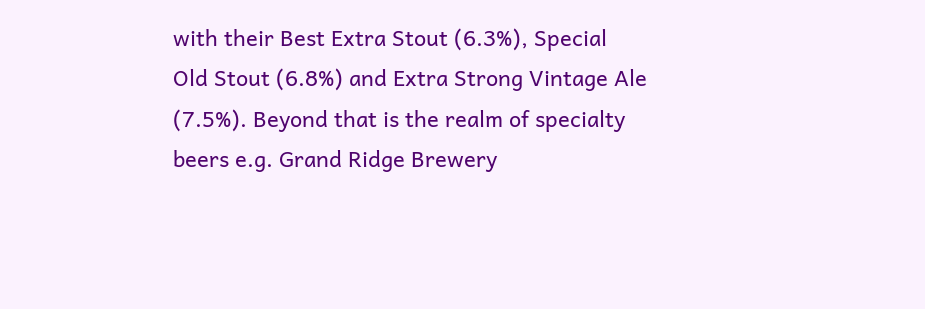with their Best Extra Stout (6.3%), Special Old Stout (6.8%) and Extra Strong Vintage Ale (7.5%). Beyond that is the realm of specialty beers e.g. Grand Ridge Brewery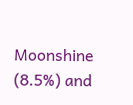Moonshine (8.5%) and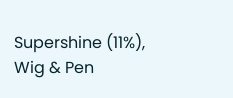Supershine (11%), Wig & Pen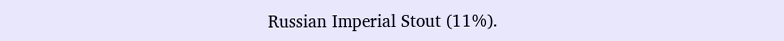Russian Imperial Stout (11%).